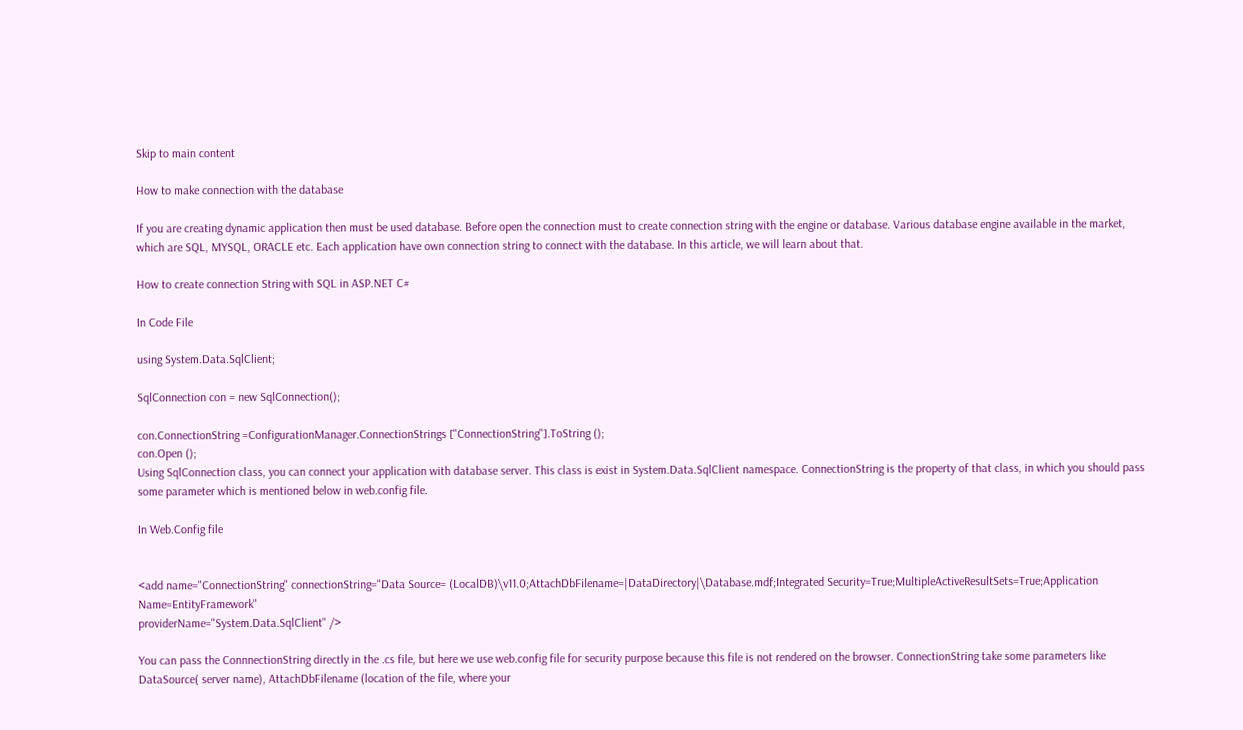Skip to main content

How to make connection with the database

If you are creating dynamic application then must be used database. Before open the connection must to create connection string with the engine or database. Various database engine available in the market, which are SQL, MYSQL, ORACLE etc. Each application have own connection string to connect with the database. In this article, we will learn about that.

How to create connection String with SQL in ASP.NET C#

In Code File

using System.Data.SqlClient;

SqlConnection con = new SqlConnection();

con.ConnectionString =ConfigurationManager.ConnectionStrings ["ConnectionString"].ToString ();
con.Open ();
Using SqlConnection class, you can connect your application with database server. This class is exist in System.Data.SqlClient namespace. ConnectionString is the property of that class, in which you should pass some parameter which is mentioned below in web.config file.

In Web.Config file


<add name="ConnectionString" connectionString="Data Source= (LocalDB)\v11.0;AttachDbFilename=|DataDirectory|\Database.mdf;Integrated Security=True;MultipleActiveResultSets=True;Application Name=EntityFramework"
providerName="System.Data.SqlClient" />

You can pass the ConnnectionString directly in the .cs file, but here we use web.config file for security purpose because this file is not rendered on the browser. ConnectionString take some parameters like DataSource( server name), AttachDbFilename (location of the file, where your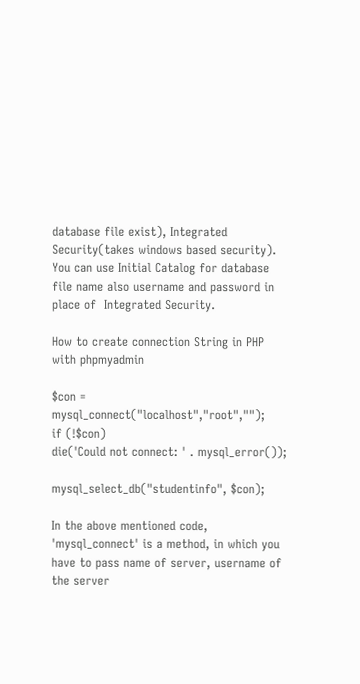database file exist), Integrated Security(takes windows based security). You can use Initial Catalog for database file name also username and password in place of  Integrated Security.

How to create connection String in PHP with phpmyadmin

$con = mysql_connect("localhost","root","");
if (!$con)
die('Could not connect: ' . mysql_error());

mysql_select_db("studentinfo", $con);

In the above mentioned code, 'mysql_connect' is a method, in which you have to pass name of server, username of the server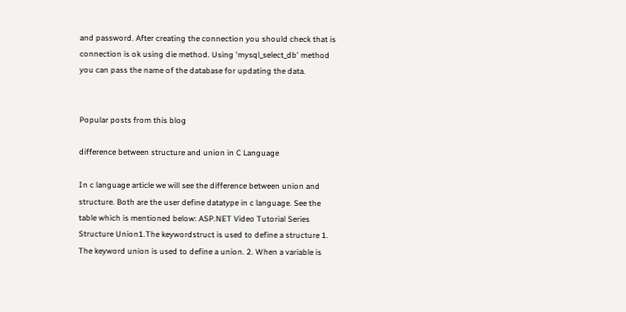and password. After creating the connection you should check that is connection is ok using die method. Using 'mysql_select_db' method you can pass the name of the database for updating the data.


Popular posts from this blog

difference between structure and union in C Language

In c language article we will see the difference between union and structure. Both are the user define datatype in c language. See the table which is mentioned below: ASP.NET Video Tutorial Series Structure Union1.The keywordstruct is used to define a structure 1. The keyword union is used to define a union. 2. When a variable is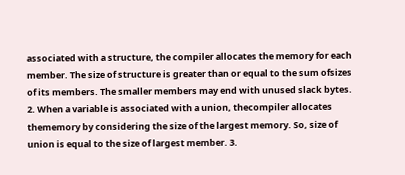associated with a structure, the compiler allocates the memory for each member. The size of structure is greater than or equal to the sum ofsizes of its members. The smaller members may end with unused slack bytes. 2. When a variable is associated with a union, thecompiler allocates thememory by considering the size of the largest memory. So, size of union is equal to the size of largest member. 3.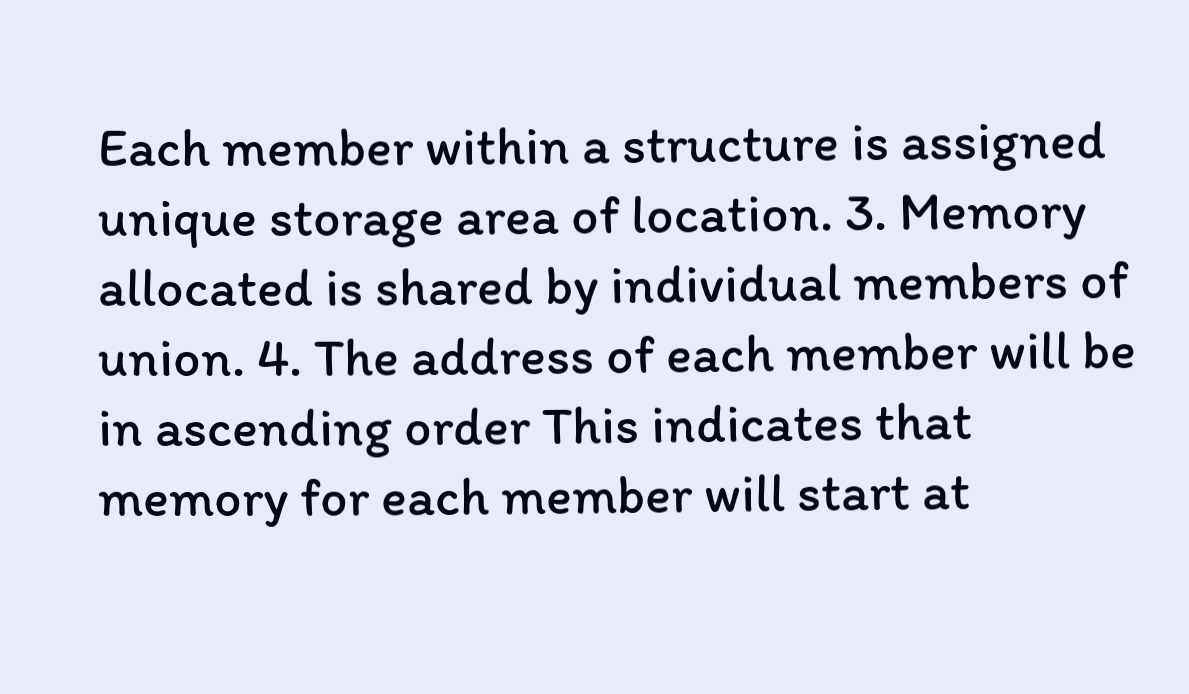Each member within a structure is assigned unique storage area of location. 3. Memory allocated is shared by individual members of union. 4. The address of each member will be in ascending order This indicates that memory for each member will start at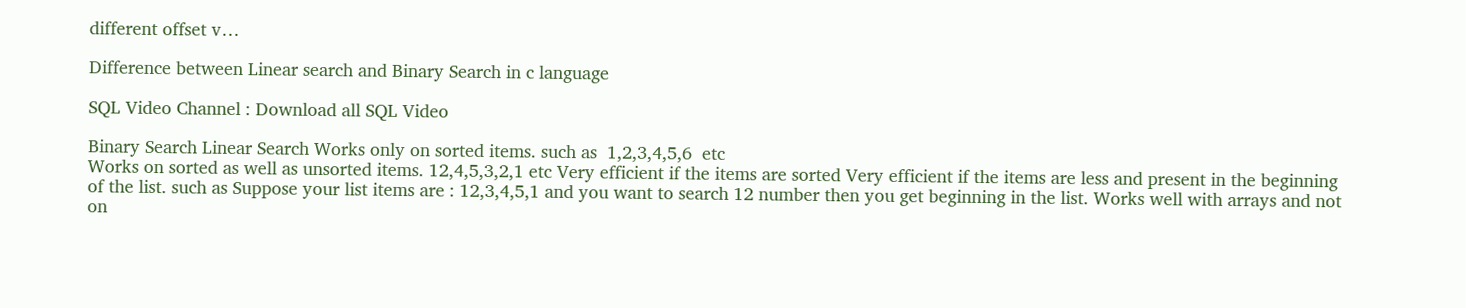different offset v…

Difference between Linear search and Binary Search in c language

SQL Video Channel : Download all SQL Video

Binary Search Linear Search Works only on sorted items. such as  1,2,3,4,5,6  etc
Works on sorted as well as unsorted items. 12,4,5,3,2,1 etc Very efficient if the items are sorted Very efficient if the items are less and present in the beginning of the list. such as Suppose your list items are : 12,3,4,5,1 and you want to search 12 number then you get beginning in the list. Works well with arrays and not on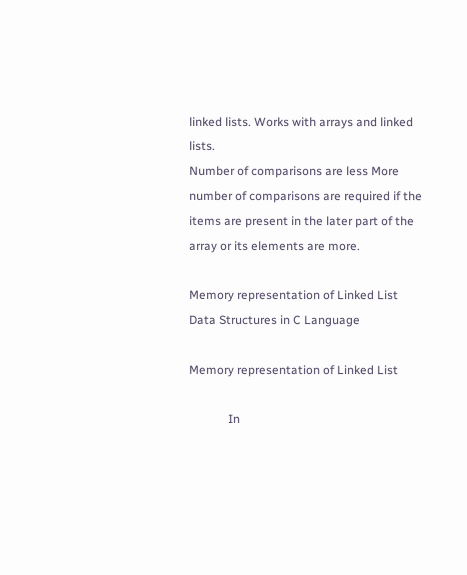linked lists. Works with arrays and linked lists.
Number of comparisons are less More number of comparisons are required if the items are present in the later part of the array or its elements are more.

Memory representation of Linked List Data Structures in C Language

Memory representation of Linked List

             In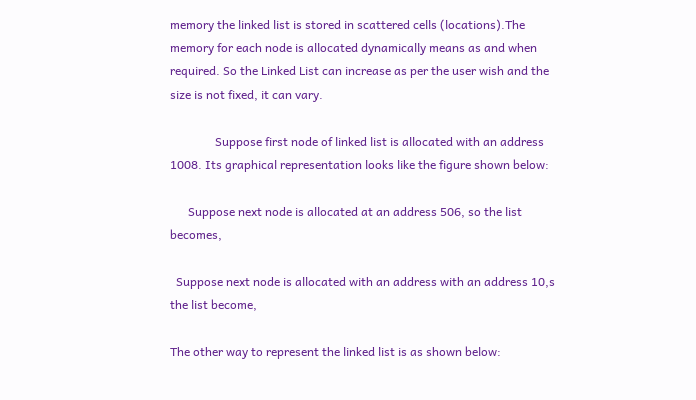memory the linked list is stored in scattered cells (locations).The memory for each node is allocated dynamically means as and when required. So the Linked List can increase as per the user wish and the size is not fixed, it can vary.

               Suppose first node of linked list is allocated with an address 1008. Its graphical representation looks like the figure shown below:

      Suppose next node is allocated at an address 506, so the list becomes,

  Suppose next node is allocated with an address with an address 10,s the list become,

The other way to represent the linked list is as shown below: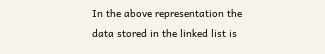In the above representation the data stored in the linked list is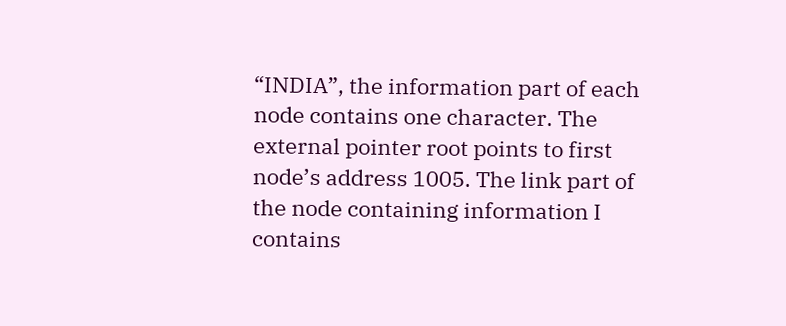“INDIA”, the information part of each node contains one character. The external pointer root points to first node’s address 1005. The link part of the node containing information I contains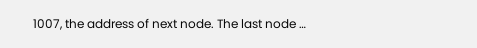1007, the address of next node. The last node …